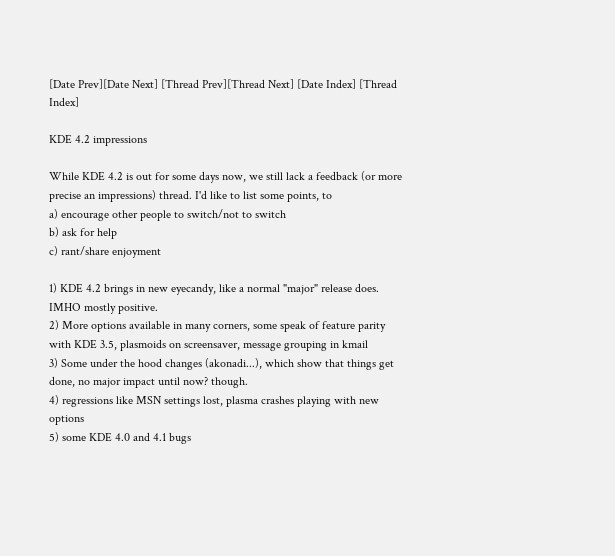[Date Prev][Date Next] [Thread Prev][Thread Next] [Date Index] [Thread Index]

KDE 4.2 impressions

While KDE 4.2 is out for some days now, we still lack a feedback (or more precise an impressions) thread. I'd like to list some points, to
a) encourage other people to switch/not to switch
b) ask for help
c) rant/share enjoyment

1) KDE 4.2 brings in new eyecandy, like a normal "major" release does. IMHO mostly positive.
2) More options available in many corners, some speak of feature parity with KDE 3.5, plasmoids on screensaver, message grouping in kmail
3) Some under the hood changes (akonadi...), which show that things get done, no major impact until now? though.
4) regressions like MSN settings lost, plasma crashes playing with new options
5) some KDE 4.0 and 4.1 bugs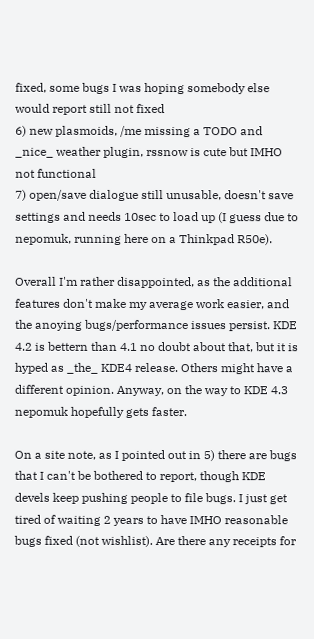fixed, some bugs I was hoping somebody else would report still not fixed
6) new plasmoids, /me missing a TODO and _nice_ weather plugin, rssnow is cute but IMHO not functional
7) open/save dialogue still unusable, doesn't save settings and needs 10sec to load up (I guess due to nepomuk, running here on a Thinkpad R50e).

Overall I'm rather disappointed, as the additional features don't make my average work easier, and the anoying bugs/performance issues persist. KDE 4.2 is bettern than 4.1 no doubt about that, but it is hyped as _the_ KDE4 release. Others might have a different opinion. Anyway, on the way to KDE 4.3 nepomuk hopefully gets faster.

On a site note, as I pointed out in 5) there are bugs that I can't be bothered to report, though KDE devels keep pushing people to file bugs. I just get tired of waiting 2 years to have IMHO reasonable bugs fixed (not wishlist). Are there any receipts for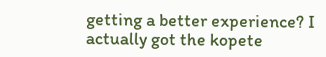getting a better experience? I actually got the kopete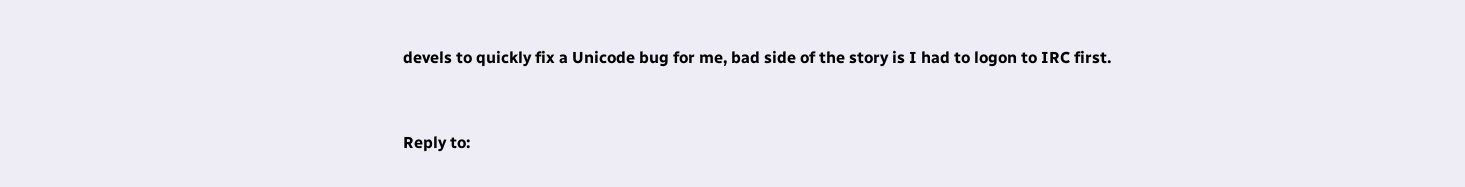devels to quickly fix a Unicode bug for me, bad side of the story is I had to logon to IRC first.


Reply to: